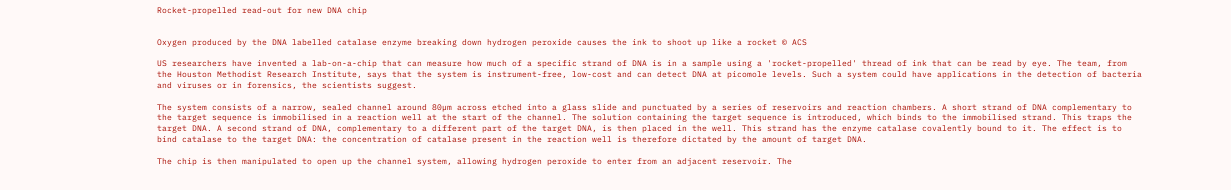Rocket-propelled read-out for new DNA chip


Oxygen produced by the DNA labelled catalase enzyme breaking down hydrogen peroxide causes the ink to shoot up like a rocket © ACS

US researchers have invented a lab-on-a-chip that can measure how much of a specific strand of DNA is in a sample using a 'rocket-propelled' thread of ink that can be read by eye. The team, from the Houston Methodist Research Institute, says that the system is instrument-free, low-cost and can detect DNA at picomole levels. Such a system could have applications in the detection of bacteria and viruses or in forensics, the scientists suggest.

The system consists of a narrow, sealed channel around 80µm across etched into a glass slide and punctuated by a series of reservoirs and reaction chambers. A short strand of DNA complementary to the target sequence is immobilised in a reaction well at the start of the channel. The solution containing the target sequence is introduced, which binds to the immobilised strand. This traps the target DNA. A second strand of DNA, complementary to a different part of the target DNA, is then placed in the well. This strand has the enzyme catalase covalently bound to it. The effect is to bind catalase to the target DNA: the concentration of catalase present in the reaction well is therefore dictated by the amount of target DNA.

The chip is then manipulated to open up the channel system, allowing hydrogen peroxide to enter from an adjacent reservoir. The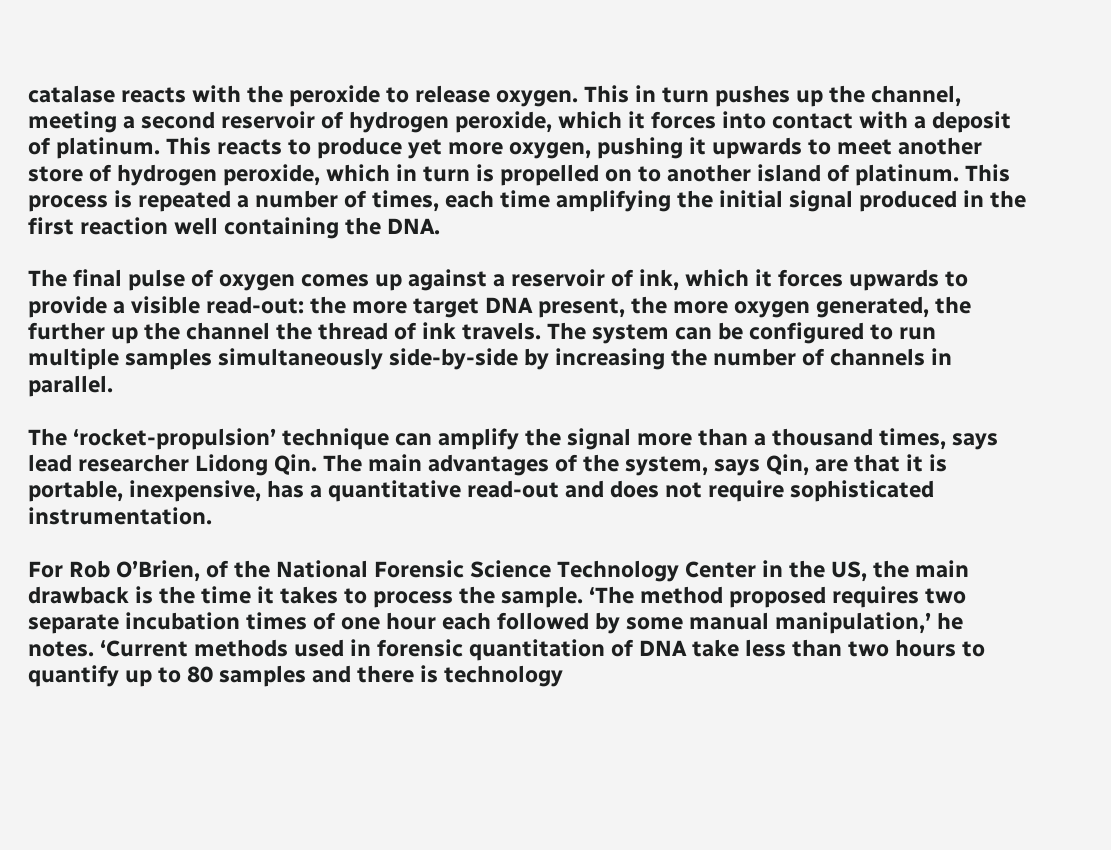catalase reacts with the peroxide to release oxygen. This in turn pushes up the channel, meeting a second reservoir of hydrogen peroxide, which it forces into contact with a deposit of platinum. This reacts to produce yet more oxygen, pushing it upwards to meet another store of hydrogen peroxide, which in turn is propelled on to another island of platinum. This process is repeated a number of times, each time amplifying the initial signal produced in the first reaction well containing the DNA.

The final pulse of oxygen comes up against a reservoir of ink, which it forces upwards to provide a visible read-out: the more target DNA present, the more oxygen generated, the further up the channel the thread of ink travels. The system can be configured to run multiple samples simultaneously side-by-side by increasing the number of channels in parallel.

The ‘rocket-propulsion’ technique can amplify the signal more than a thousand times, says lead researcher Lidong Qin. The main advantages of the system, says Qin, are that it is portable, inexpensive, has a quantitative read-out and does not require sophisticated instrumentation.

For Rob O’Brien, of the National Forensic Science Technology Center in the US, the main drawback is the time it takes to process the sample. ‘The method proposed requires two separate incubation times of one hour each followed by some manual manipulation,’ he notes. ‘Current methods used in forensic quantitation of DNA take less than two hours to quantify up to 80 samples and there is technology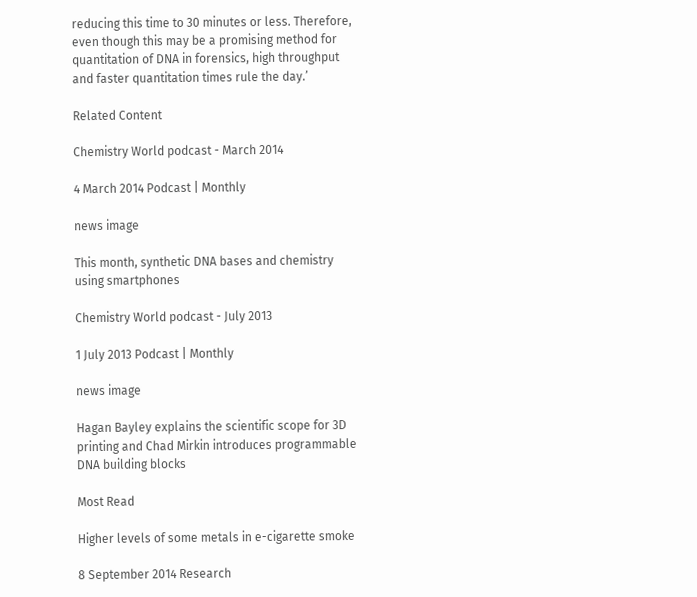reducing this time to 30 minutes or less. Therefore, even though this may be a promising method for quantitation of DNA in forensics, high throughput and faster quantitation times rule the day.’

Related Content

Chemistry World podcast - March 2014

4 March 2014 Podcast | Monthly

news image

This month, synthetic DNA bases and chemistry using smartphones

Chemistry World podcast - July 2013

1 July 2013 Podcast | Monthly

news image

Hagan Bayley explains the scientific scope for 3D printing and Chad Mirkin introduces programmable DNA building blocks

Most Read

Higher levels of some metals in e-cigarette smoke

8 September 2014 Research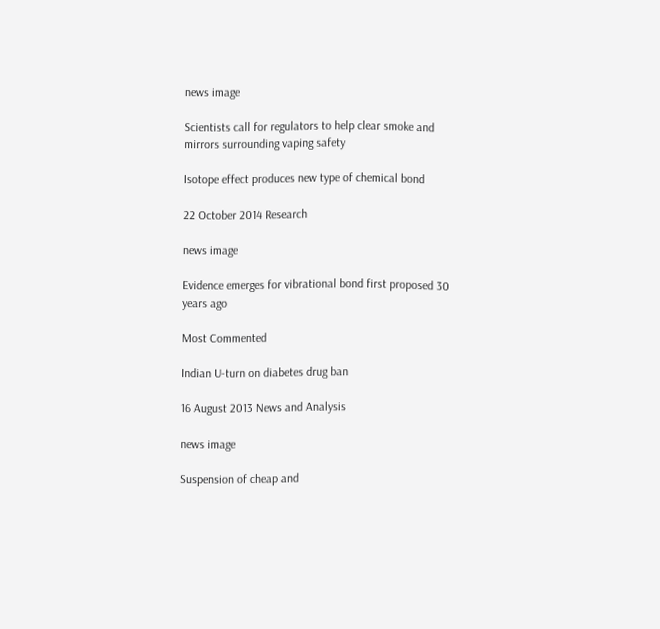news image

Scientists call for regulators to help clear smoke and mirrors surrounding vaping safety

Isotope effect produces new type of chemical bond

22 October 2014 Research

news image

Evidence emerges for vibrational bond first proposed 30 years ago

Most Commented

Indian U-turn on diabetes drug ban

16 August 2013 News and Analysis

news image

Suspension of cheap and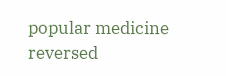popular medicine reversed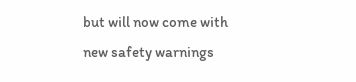but will now come with new safety warnings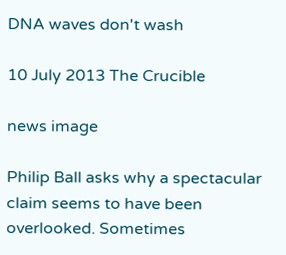DNA waves don't wash

10 July 2013 The Crucible

news image

Philip Ball asks why a spectacular claim seems to have been overlooked. Sometimes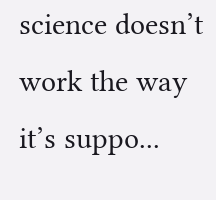science doesn’t work the way it’s suppo...